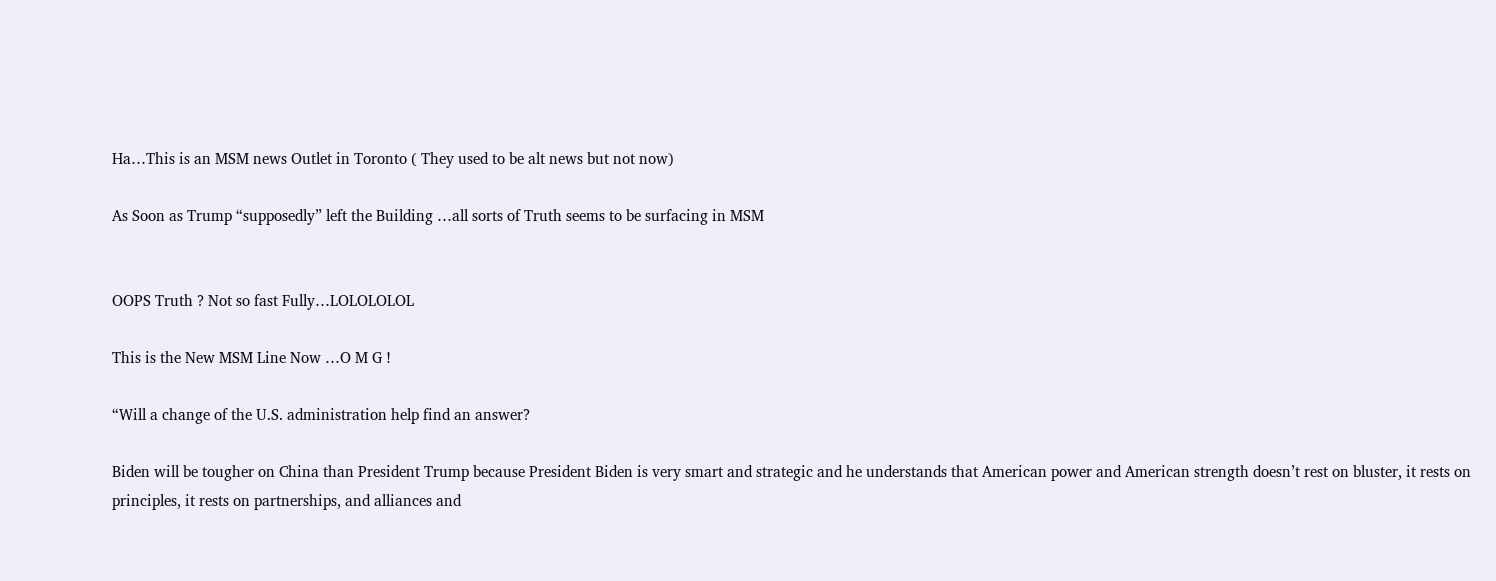Ha…This is an MSM news Outlet in Toronto ( They used to be alt news but not now)

As Soon as Trump “supposedly” left the Building …all sorts of Truth seems to be surfacing in MSM


OOPS Truth ? Not so fast Fully…LOLOLOLOL

This is the New MSM Line Now …O M G !

“Will a change of the U.S. administration help find an answer?

Biden will be tougher on China than President Trump because President Biden is very smart and strategic and he understands that American power and American strength doesn’t rest on bluster, it rests on principles, it rests on partnerships, and alliances and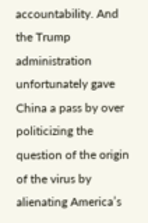accountability. And the Trump administration unfortunately gave China a pass by over politicizing the question of the origin of the virus by alienating America’s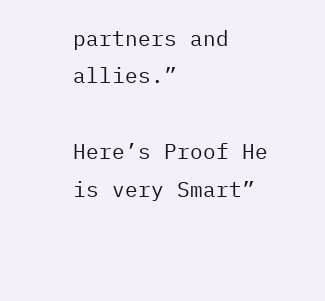partners and allies.”

Here’s Proof He is very Smart”